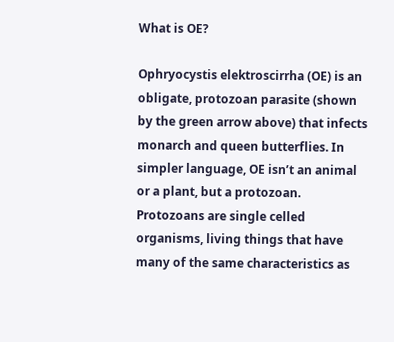What is OE?

Ophryocystis elektroscirrha (OE) is an obligate, protozoan parasite (shown by the green arrow above) that infects monarch and queen butterflies. In simpler language, OE isn’t an animal or a plant, but a protozoan. Protozoans are single celled organisms, living things that have many of the same characteristics as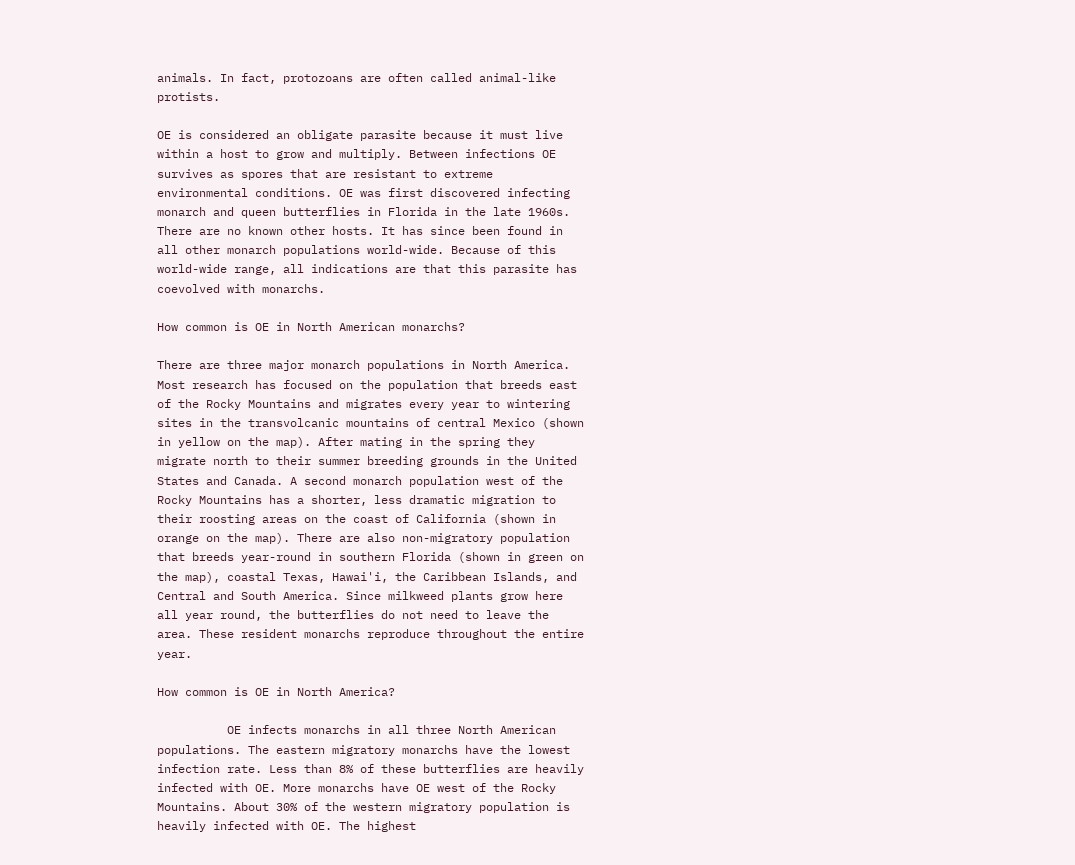animals. In fact, protozoans are often called animal-like protists.

OE is considered an obligate parasite because it must live within a host to grow and multiply. Between infections OE survives as spores that are resistant to extreme environmental conditions. OE was first discovered infecting monarch and queen butterflies in Florida in the late 1960s. There are no known other hosts. It has since been found in all other monarch populations world-wide. Because of this world-wide range, all indications are that this parasite has coevolved with monarchs.

How common is OE in North American monarchs?

There are three major monarch populations in North America. Most research has focused on the population that breeds east of the Rocky Mountains and migrates every year to wintering sites in the transvolcanic mountains of central Mexico (shown in yellow on the map). After mating in the spring they migrate north to their summer breeding grounds in the United States and Canada. A second monarch population west of the Rocky Mountains has a shorter, less dramatic migration to their roosting areas on the coast of California (shown in orange on the map). There are also non-migratory population that breeds year-round in southern Florida (shown in green on the map), coastal Texas, Hawai'i, the Caribbean Islands, and Central and South America. Since milkweed plants grow here all year round, the butterflies do not need to leave the area. These resident monarchs reproduce throughout the entire year.

How common is OE in North America?

          OE infects monarchs in all three North American populations. The eastern migratory monarchs have the lowest infection rate. Less than 8% of these butterflies are heavily infected with OE. More monarchs have OE west of the Rocky Mountains. About 30% of the western migratory population is heavily infected with OE. The highest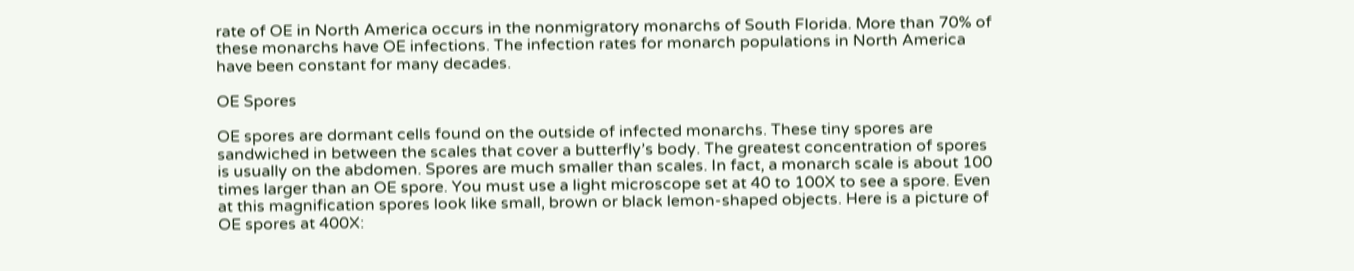rate of OE in North America occurs in the nonmigratory monarchs of South Florida. More than 70% of these monarchs have OE infections. The infection rates for monarch populations in North America have been constant for many decades.

OE Spores

OE spores are dormant cells found on the outside of infected monarchs. These tiny spores are sandwiched in between the scales that cover a butterfly’s body. The greatest concentration of spores is usually on the abdomen. Spores are much smaller than scales. In fact, a monarch scale is about 100 times larger than an OE spore. You must use a light microscope set at 40 to 100X to see a spore. Even at this magnification spores look like small, brown or black lemon-shaped objects. Here is a picture of OE spores at 400X: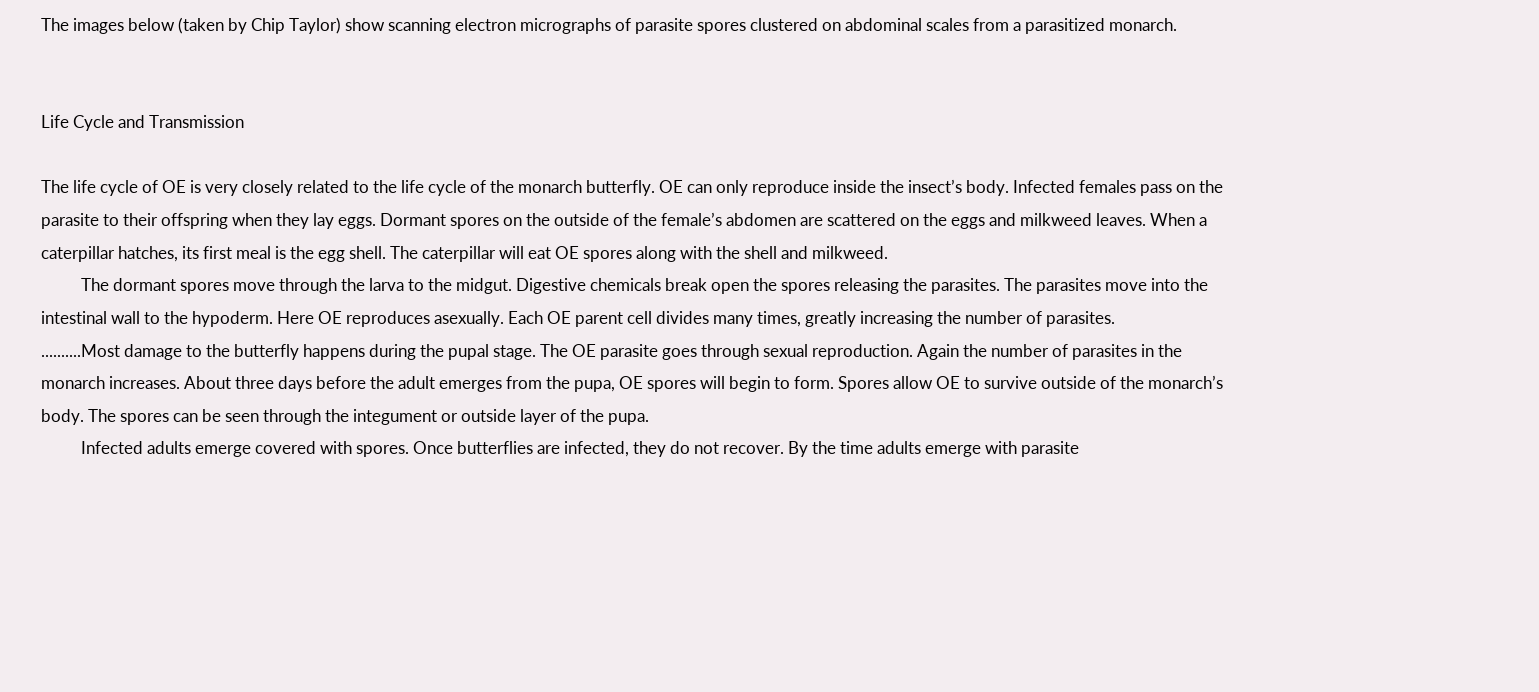The images below (taken by Chip Taylor) show scanning electron micrographs of parasite spores clustered on abdominal scales from a parasitized monarch.


Life Cycle and Transmission

The life cycle of OE is very closely related to the life cycle of the monarch butterfly. OE can only reproduce inside the insect’s body. Infected females pass on the parasite to their offspring when they lay eggs. Dormant spores on the outside of the female’s abdomen are scattered on the eggs and milkweed leaves. When a caterpillar hatches, its first meal is the egg shell. The caterpillar will eat OE spores along with the shell and milkweed.
          The dormant spores move through the larva to the midgut. Digestive chemicals break open the spores releasing the parasites. The parasites move into the intestinal wall to the hypoderm. Here OE reproduces asexually. Each OE parent cell divides many times, greatly increasing the number of parasites.
..........Most damage to the butterfly happens during the pupal stage. The OE parasite goes through sexual reproduction. Again the number of parasites in the monarch increases. About three days before the adult emerges from the pupa, OE spores will begin to form. Spores allow OE to survive outside of the monarch’s body. The spores can be seen through the integument or outside layer of the pupa.
          Infected adults emerge covered with spores. Once butterflies are infected, they do not recover. By the time adults emerge with parasite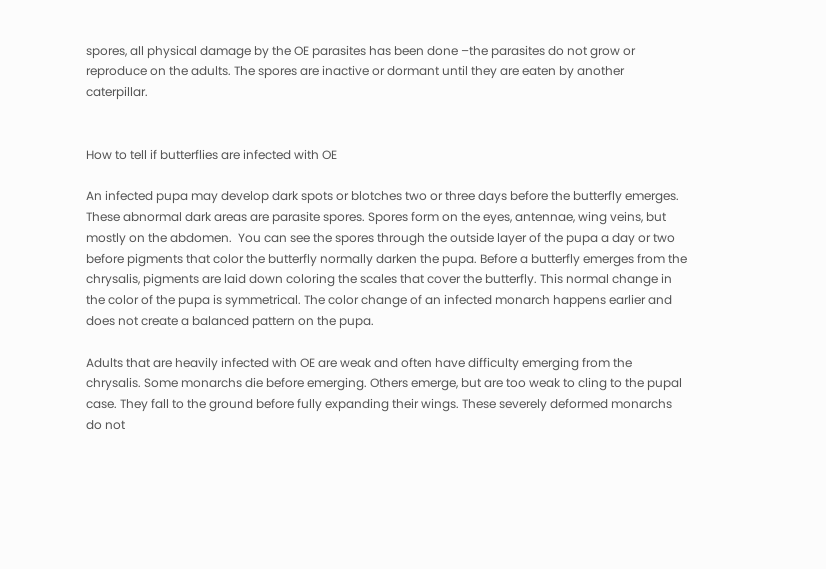spores, all physical damage by the OE parasites has been done –the parasites do not grow or reproduce on the adults. The spores are inactive or dormant until they are eaten by another caterpillar.


How to tell if butterflies are infected with OE

An infected pupa may develop dark spots or blotches two or three days before the butterfly emerges. These abnormal dark areas are parasite spores. Spores form on the eyes, antennae, wing veins, but mostly on the abdomen.  You can see the spores through the outside layer of the pupa a day or two before pigments that color the butterfly normally darken the pupa. Before a butterfly emerges from the chrysalis, pigments are laid down coloring the scales that cover the butterfly. This normal change in the color of the pupa is symmetrical. The color change of an infected monarch happens earlier and does not create a balanced pattern on the pupa.

Adults that are heavily infected with OE are weak and often have difficulty emerging from the chrysalis. Some monarchs die before emerging. Others emerge, but are too weak to cling to the pupal case. They fall to the ground before fully expanding their wings. These severely deformed monarchs do not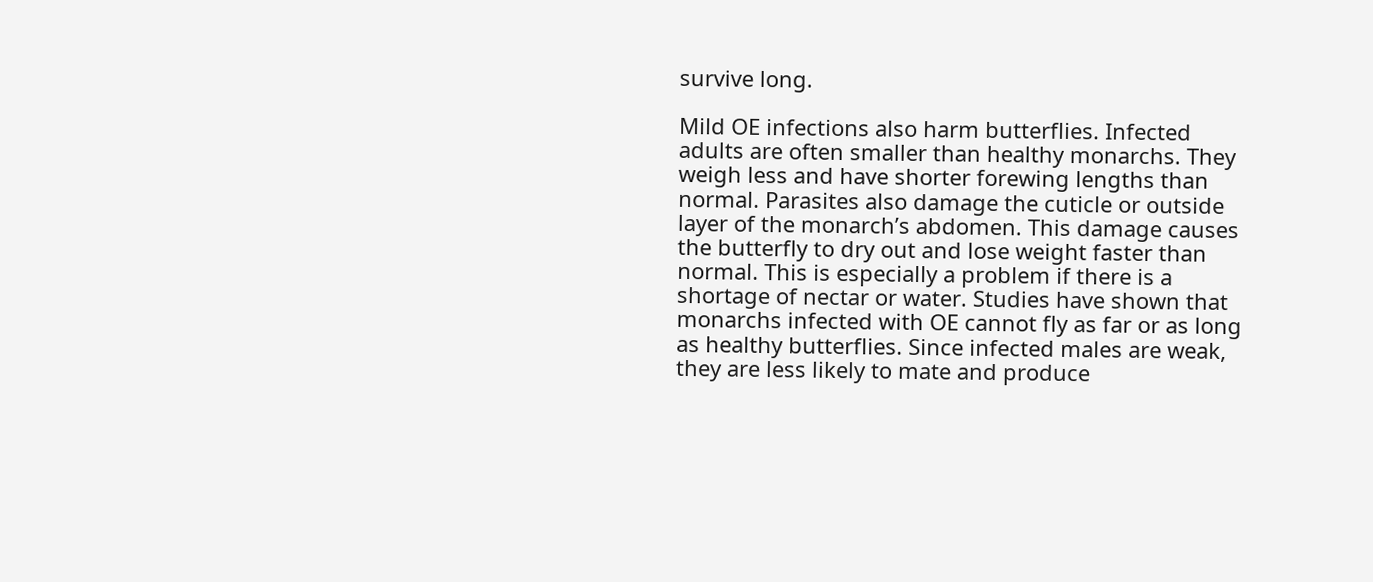survive long.

Mild OE infections also harm butterflies. Infected adults are often smaller than healthy monarchs. They weigh less and have shorter forewing lengths than normal. Parasites also damage the cuticle or outside layer of the monarch’s abdomen. This damage causes the butterfly to dry out and lose weight faster than normal. This is especially a problem if there is a shortage of nectar or water. Studies have shown that monarchs infected with OE cannot fly as far or as long as healthy butterflies. Since infected males are weak, they are less likely to mate and produce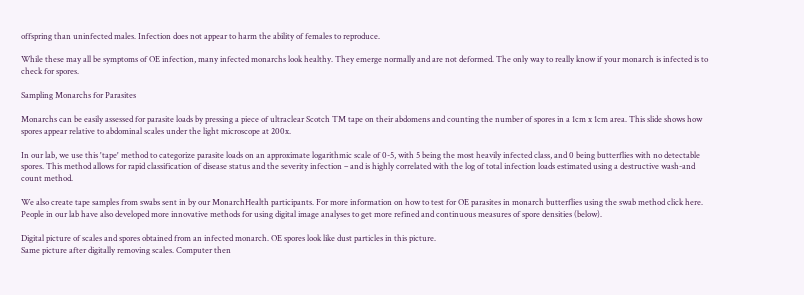offspring than uninfected males. Infection does not appear to harm the ability of females to reproduce.

While these may all be symptoms of OE infection, many infected monarchs look healthy. They emerge normally and are not deformed. The only way to really know if your monarch is infected is to check for spores.

Sampling Monarchs for Parasites

Monarchs can be easily assessed for parasite loads by pressing a piece of ultraclear Scotch TM tape on their abdomens and counting the number of spores in a 1cm x 1cm area. This slide shows how spores appear relative to abdominal scales under the light microscope at 200x.

In our lab, we use this 'tape' method to categorize parasite loads on an approximate logarithmic scale of 0-5, with 5 being the most heavily infected class, and 0 being butterflies with no detectable spores. This method allows for rapid classification of disease status and the severity infection – and is highly correlated with the log of total infection loads estimated using a destructive wash-and count method.

We also create tape samples from swabs sent in by our MonarchHealth participants. For more information on how to test for OE parasites in monarch butterflies using the swab method click here. People in our lab have also developed more innovative methods for using digital image analyses to get more refined and continuous measures of spore densities (below).

Digital picture of scales and spores obtained from an infected monarch. OE spores look like dust particles in this picture.
Same picture after digitally removing scales. Computer then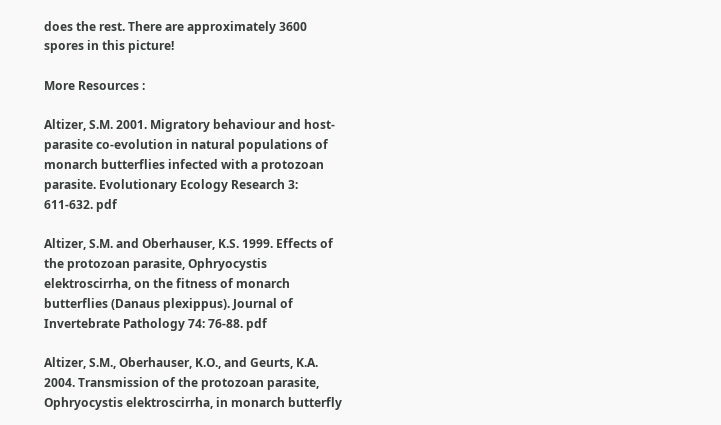does the rest. There are approximately 3600 spores in this picture!

More Resources :

Altizer, S.M. 2001. Migratory behaviour and host-parasite co-evolution in natural populations of monarch butterflies infected with a protozoan parasite. Evolutionary Ecology Research 3: 611-632. pdf

Altizer, S.M. and Oberhauser, K.S. 1999. Effects of the protozoan parasite, Ophryocystis elektroscirrha, on the fitness of monarch butterflies (Danaus plexippus). Journal of Invertebrate Pathology 74: 76-88. pdf

Altizer, S.M., Oberhauser, K.O., and Geurts, K.A. 2004. Transmission of the protozoan parasite, Ophryocystis elektroscirrha, in monarch butterfly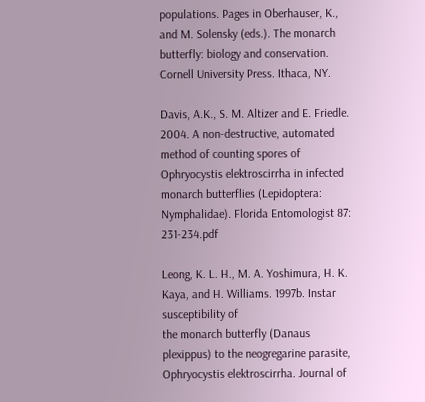populations. Pages in Oberhauser, K., and M. Solensky (eds.). The monarch butterfly: biology and conservation. Cornell University Press. Ithaca, NY.

Davis, A.K., S. M. Altizer and E. Friedle. 2004. A non-destructive, automated method of counting spores of Ophryocystis elektroscirrha in infected monarch butterflies (Lepidoptera: Nymphalidae). Florida Entomologist 87: 231-234.pdf

Leong, K. L. H., M. A. Yoshimura, H. K. Kaya, and H. Williams. 1997b. Instar susceptibility of
the monarch butterfly (Danaus plexippus) to the neogregarine parasite, Ophryocystis elektroscirrha. Journal of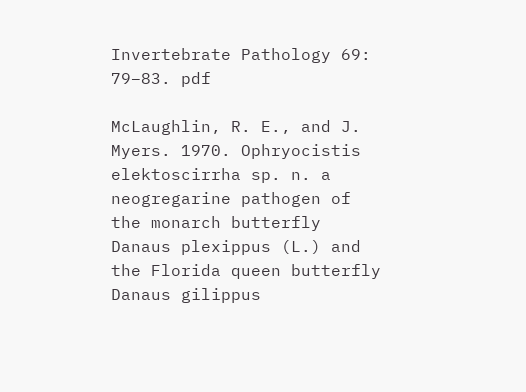Invertebrate Pathology 69: 79–83. pdf

McLaughlin, R. E., and J. Myers. 1970. Ophryocistis elektoscirrha sp. n. a neogregarine pathogen of the monarch butterfly Danaus plexippus (L.) and the Florida queen butterfly Danaus gilippus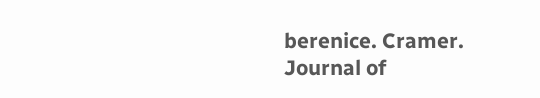berenice. Cramer. Journal of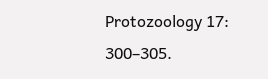Protozoology 17: 300–305.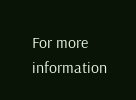For more information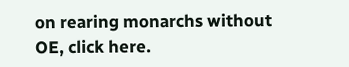on rearing monarchs without OE, click here.